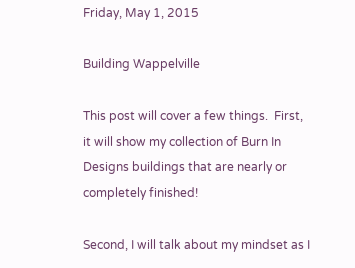Friday, May 1, 2015

Building Wappelville

This post will cover a few things.  First, it will show my collection of Burn In Designs buildings that are nearly or completely finished!

Second, I will talk about my mindset as I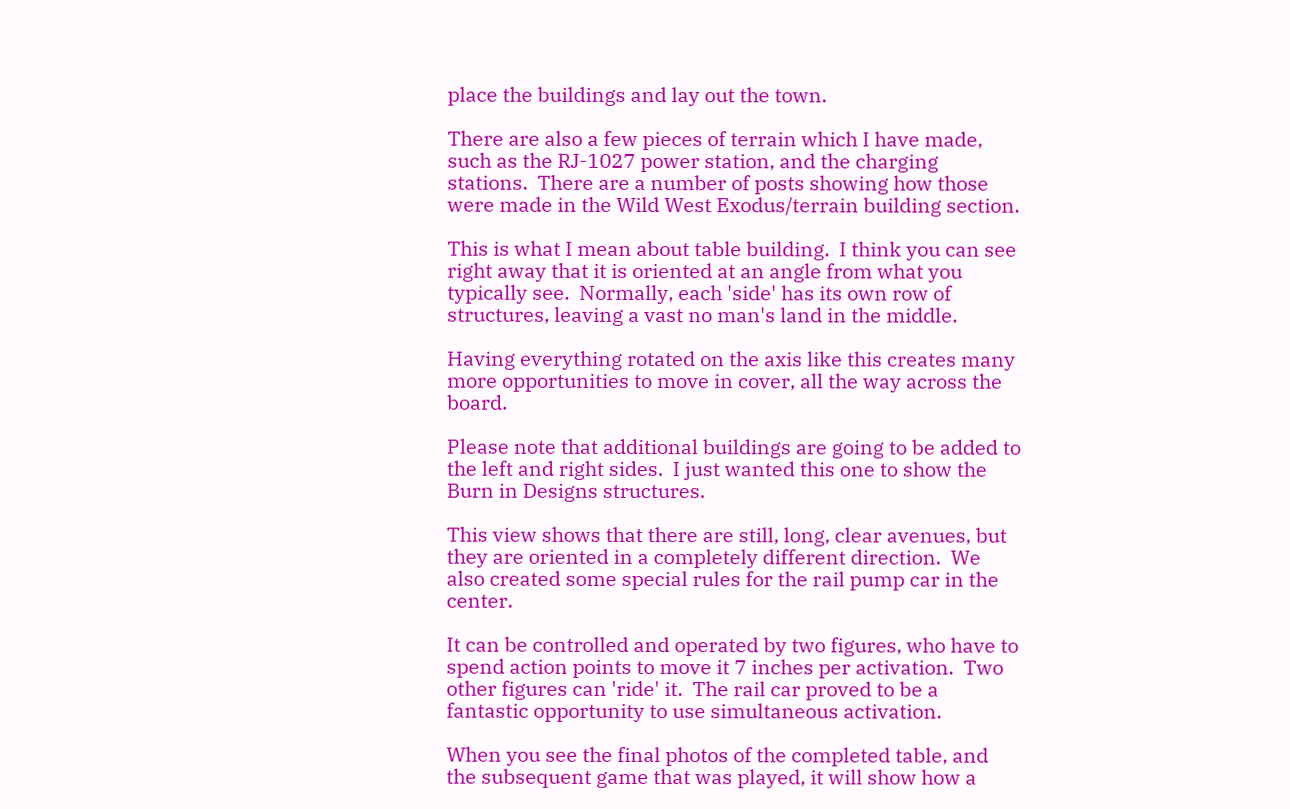place the buildings and lay out the town.

There are also a few pieces of terrain which I have made, such as the RJ-1027 power station, and the charging stations.  There are a number of posts showing how those were made in the Wild West Exodus/terrain building section.

This is what I mean about table building.  I think you can see right away that it is oriented at an angle from what you typically see.  Normally, each 'side' has its own row of structures, leaving a vast no man's land in the middle.

Having everything rotated on the axis like this creates many more opportunities to move in cover, all the way across the board.

Please note that additional buildings are going to be added to the left and right sides.  I just wanted this one to show the Burn in Designs structures.

This view shows that there are still, long, clear avenues, but they are oriented in a completely different direction.  We also created some special rules for the rail pump car in the center.

It can be controlled and operated by two figures, who have to spend action points to move it 7 inches per activation.  Two other figures can 'ride' it.  The rail car proved to be a fantastic opportunity to use simultaneous activation.

When you see the final photos of the completed table, and the subsequent game that was played, it will show how a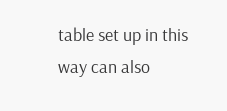table set up in this way can also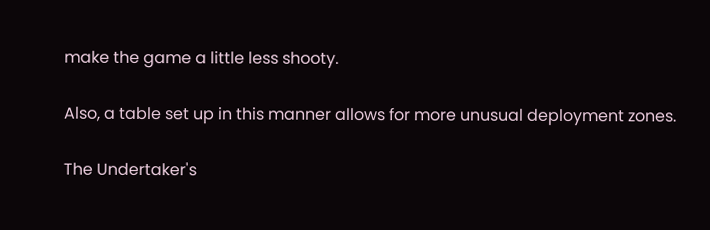make the game a little less shooty.

Also, a table set up in this manner allows for more unusual deployment zones.

The Undertaker's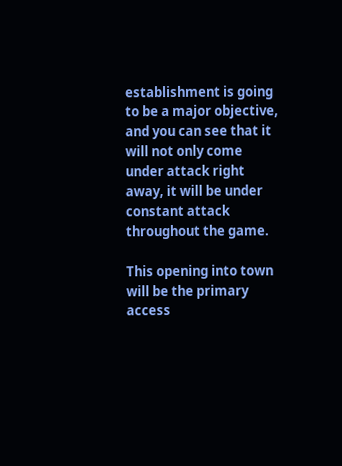establishment is going to be a major objective, and you can see that it will not only come under attack right away, it will be under constant attack throughout the game.

This opening into town will be the primary access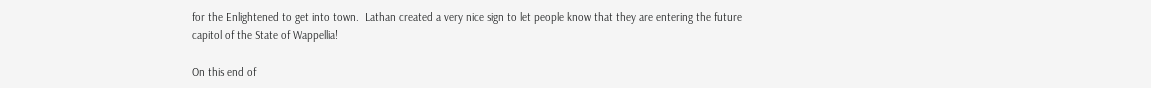for the Enlightened to get into town.  Lathan created a very nice sign to let people know that they are entering the future capitol of the State of Wappellia!

On this end of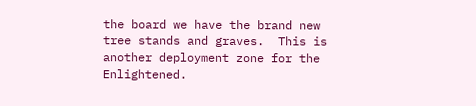the board we have the brand new tree stands and graves.  This is another deployment zone for the Enlightened.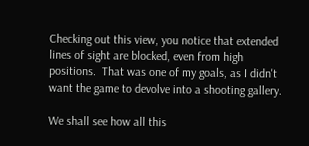Checking out this view, you notice that extended lines of sight are blocked, even from high positions.  That was one of my goals, as I didn't want the game to devolve into a shooting gallery.

We shall see how all this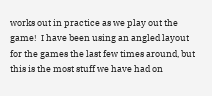works out in practice as we play out the game!  I have been using an angled layout for the games the last few times around, but this is the most stuff we have had on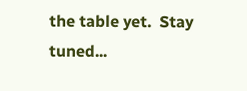the table yet.  Stay tuned...